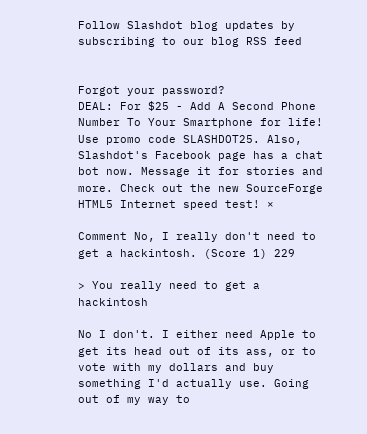Follow Slashdot blog updates by subscribing to our blog RSS feed


Forgot your password?
DEAL: For $25 - Add A Second Phone Number To Your Smartphone for life! Use promo code SLASHDOT25. Also, Slashdot's Facebook page has a chat bot now. Message it for stories and more. Check out the new SourceForge HTML5 Internet speed test! ×

Comment No, I really don't need to get a hackintosh. (Score 1) 229

> You really need to get a hackintosh

No I don't. I either need Apple to get its head out of its ass, or to vote with my dollars and buy something I'd actually use. Going out of my way to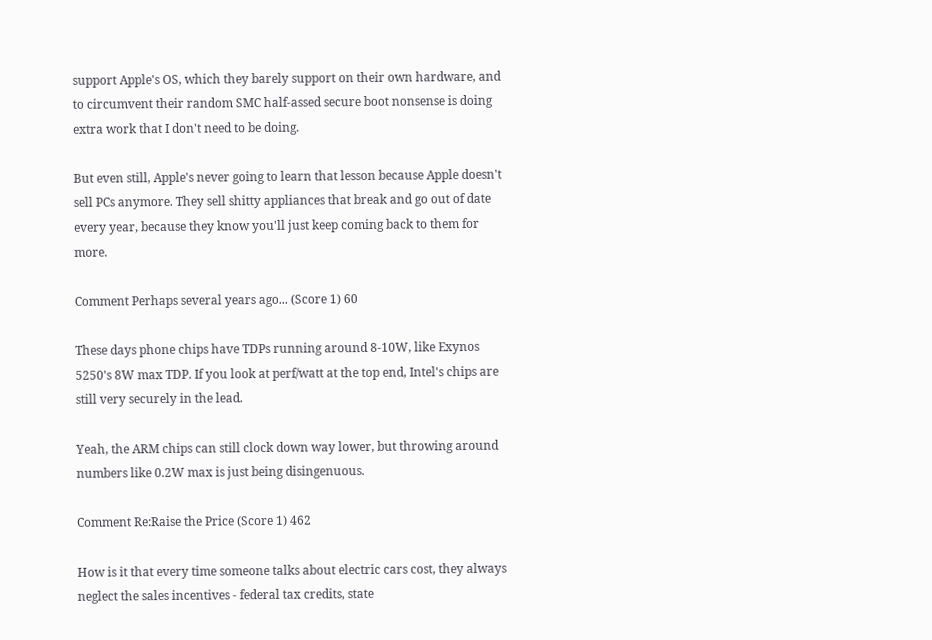support Apple's OS, which they barely support on their own hardware, and to circumvent their random SMC half-assed secure boot nonsense is doing extra work that I don't need to be doing.

But even still, Apple's never going to learn that lesson because Apple doesn't sell PCs anymore. They sell shitty appliances that break and go out of date every year, because they know you'll just keep coming back to them for more.

Comment Perhaps several years ago... (Score 1) 60

These days phone chips have TDPs running around 8-10W, like Exynos 5250's 8W max TDP. If you look at perf/watt at the top end, Intel's chips are still very securely in the lead.

Yeah, the ARM chips can still clock down way lower, but throwing around numbers like 0.2W max is just being disingenuous.

Comment Re:Raise the Price (Score 1) 462

How is it that every time someone talks about electric cars cost, they always neglect the sales incentives - federal tax credits, state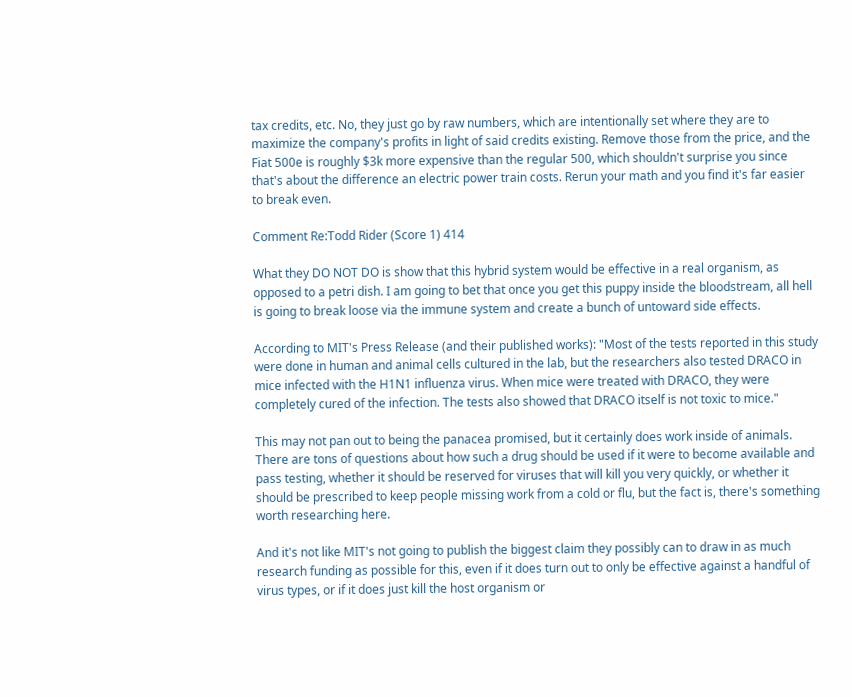tax credits, etc. No, they just go by raw numbers, which are intentionally set where they are to maximize the company's profits in light of said credits existing. Remove those from the price, and the Fiat 500e is roughly $3k more expensive than the regular 500, which shouldn't surprise you since that's about the difference an electric power train costs. Rerun your math and you find it's far easier to break even.

Comment Re:Todd Rider (Score 1) 414

What they DO NOT DO is show that this hybrid system would be effective in a real organism, as opposed to a petri dish. I am going to bet that once you get this puppy inside the bloodstream, all hell is going to break loose via the immune system and create a bunch of untoward side effects.

According to MIT's Press Release (and their published works): "Most of the tests reported in this study were done in human and animal cells cultured in the lab, but the researchers also tested DRACO in mice infected with the H1N1 influenza virus. When mice were treated with DRACO, they were completely cured of the infection. The tests also showed that DRACO itself is not toxic to mice."

This may not pan out to being the panacea promised, but it certainly does work inside of animals. There are tons of questions about how such a drug should be used if it were to become available and pass testing, whether it should be reserved for viruses that will kill you very quickly, or whether it should be prescribed to keep people missing work from a cold or flu, but the fact is, there's something worth researching here.

And it's not like MIT's not going to publish the biggest claim they possibly can to draw in as much research funding as possible for this, even if it does turn out to only be effective against a handful of virus types, or if it does just kill the host organism or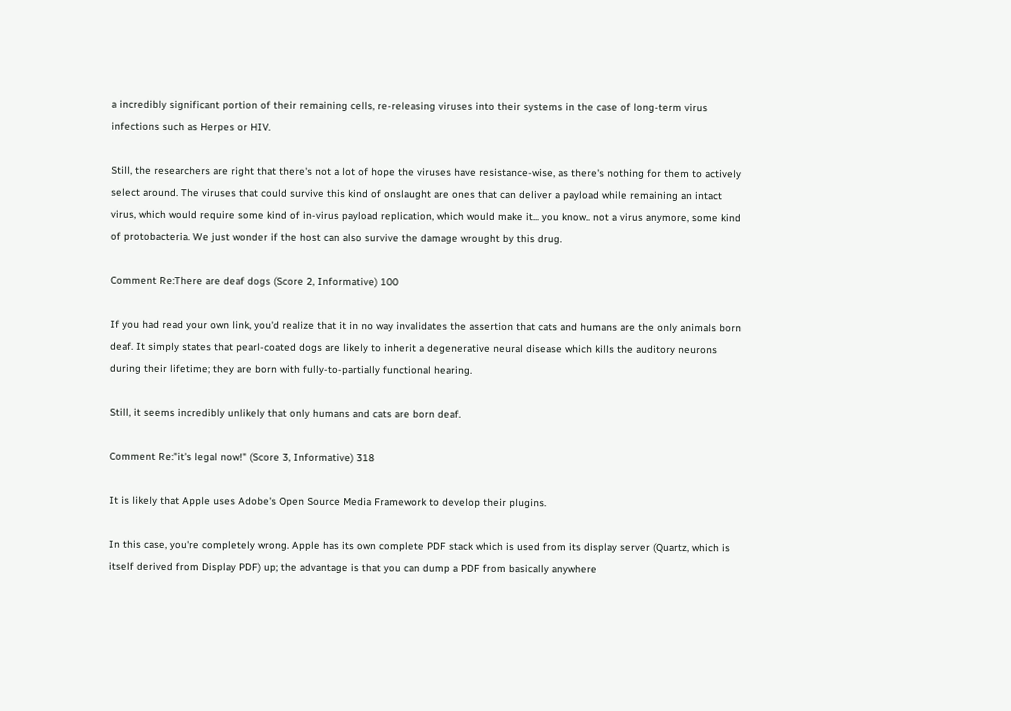a incredibly significant portion of their remaining cells, re-releasing viruses into their systems in the case of long-term virus infections such as Herpes or HIV.

Still, the researchers are right that there's not a lot of hope the viruses have resistance-wise, as there's nothing for them to actively select around. The viruses that could survive this kind of onslaught are ones that can deliver a payload while remaining an intact virus, which would require some kind of in-virus payload replication, which would make it... you know.. not a virus anymore, some kind of protobacteria. We just wonder if the host can also survive the damage wrought by this drug.

Comment Re:There are deaf dogs (Score 2, Informative) 100

If you had read your own link, you'd realize that it in no way invalidates the assertion that cats and humans are the only animals born deaf. It simply states that pearl-coated dogs are likely to inherit a degenerative neural disease which kills the auditory neurons during their lifetime; they are born with fully-to-partially functional hearing.

Still, it seems incredibly unlikely that only humans and cats are born deaf.

Comment Re:"it's legal now!" (Score 3, Informative) 318

It is likely that Apple uses Adobe's Open Source Media Framework to develop their plugins.

In this case, you're completely wrong. Apple has its own complete PDF stack which is used from its display server (Quartz, which is itself derived from Display PDF) up; the advantage is that you can dump a PDF from basically anywhere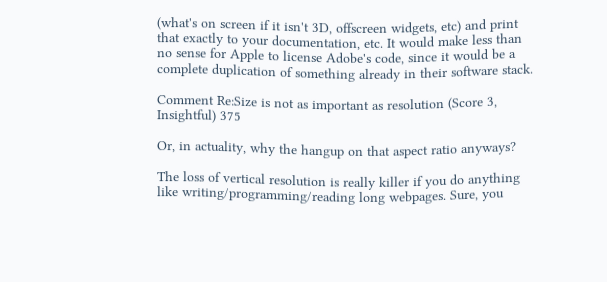(what's on screen if it isn't 3D, offscreen widgets, etc) and print that exactly to your documentation, etc. It would make less than no sense for Apple to license Adobe's code, since it would be a complete duplication of something already in their software stack.

Comment Re:Size is not as important as resolution (Score 3, Insightful) 375

Or, in actuality, why the hangup on that aspect ratio anyways?

The loss of vertical resolution is really killer if you do anything like writing/programming/reading long webpages. Sure, you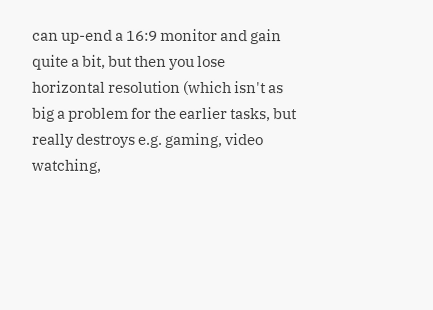can up-end a 16:9 monitor and gain quite a bit, but then you lose horizontal resolution (which isn't as big a problem for the earlier tasks, but really destroys e.g. gaming, video watching,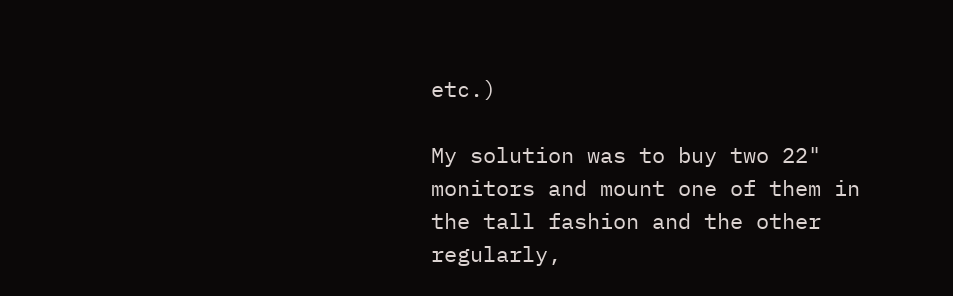etc.)

My solution was to buy two 22" monitors and mount one of them in the tall fashion and the other regularly,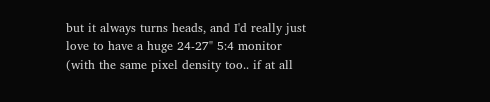but it always turns heads, and I'd really just love to have a huge 24-27" 5:4 monitor (with the same pixel density too.. if at all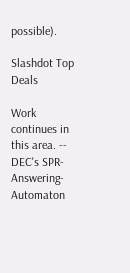possible).

Slashdot Top Deals

Work continues in this area. -- DEC's SPR-Answering-Automaton